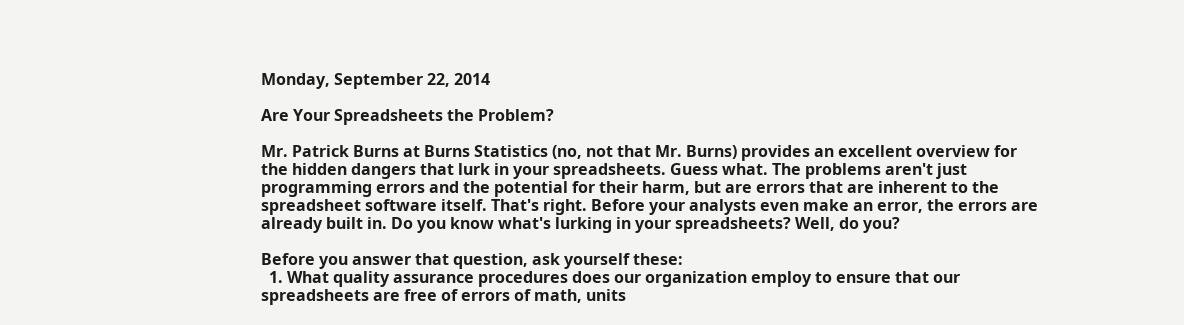Monday, September 22, 2014

Are Your Spreadsheets the Problem?

Mr. Patrick Burns at Burns Statistics (no, not that Mr. Burns) provides an excellent overview for the hidden dangers that lurk in your spreadsheets. Guess what. The problems aren't just programming errors and the potential for their harm, but are errors that are inherent to the spreadsheet software itself. That's right. Before your analysts even make an error, the errors are already built in. Do you know what's lurking in your spreadsheets? Well, do you?

Before you answer that question, ask yourself these:
  1. What quality assurance procedures does our organization employ to ensure that our spreadsheets are free of errors of math, units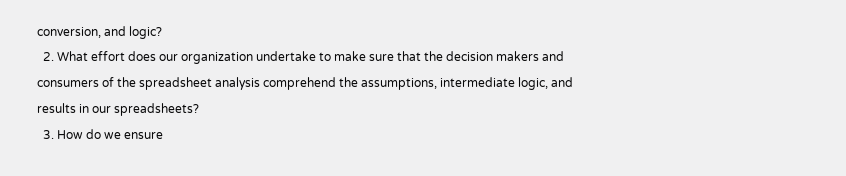conversion, and logic?
  2. What effort does our organization undertake to make sure that the decision makers and consumers of the spreadsheet analysis comprehend the assumptions, intermediate logic, and results in our spreadsheets?
  3. How do we ensure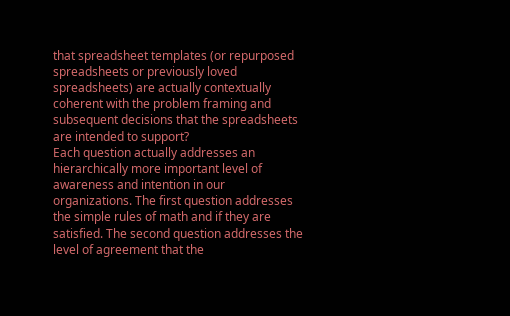that spreadsheet templates (or repurposed spreadsheets or previously loved spreadsheets) are actually contextually coherent with the problem framing and subsequent decisions that the spreadsheets are intended to support?
Each question actually addresses an hierarchically more important level of awareness and intention in our organizations. The first question addresses the simple rules of math and if they are satisfied. The second question addresses the level of agreement that the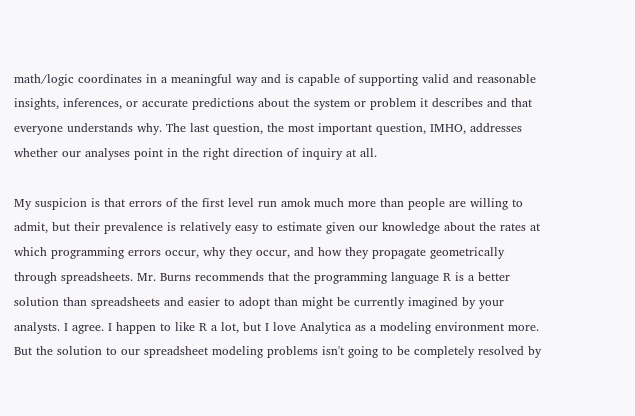math/logic coordinates in a meaningful way and is capable of supporting valid and reasonable insights, inferences, or accurate predictions about the system or problem it describes and that everyone understands why. The last question, the most important question, IMHO, addresses whether our analyses point in the right direction of inquiry at all.

My suspicion is that errors of the first level run amok much more than people are willing to admit, but their prevalence is relatively easy to estimate given our knowledge about the rates at which programming errors occur, why they occur, and how they propagate geometrically through spreadsheets. Mr. Burns recommends that the programming language R is a better solution than spreadsheets and easier to adopt than might be currently imagined by your analysts. I agree. I happen to like R a lot, but I love Analytica as a modeling environment more. But the solution to our spreadsheet modeling problems isn't going to be completely resolved by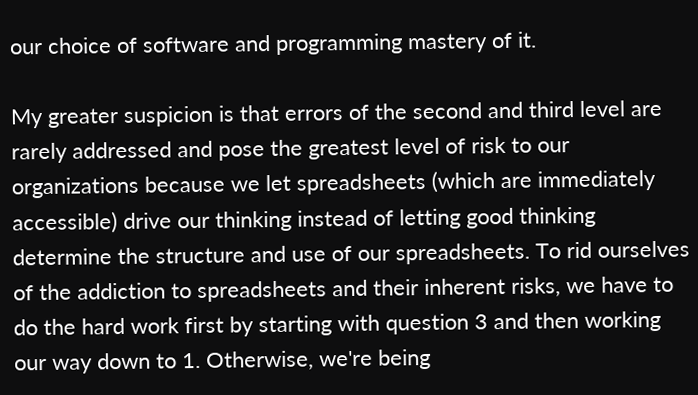our choice of software and programming mastery of it.

My greater suspicion is that errors of the second and third level are rarely addressed and pose the greatest level of risk to our organizations because we let spreadsheets (which are immediately accessible) drive our thinking instead of letting good thinking determine the structure and use of our spreadsheets. To rid ourselves of the addiction to spreadsheets and their inherent risks, we have to do the hard work first by starting with question 3 and then working our way down to 1. Otherwise, we're being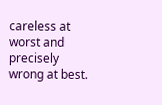careless at worst and precisely wrong at best.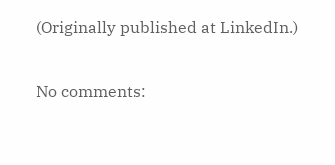(Originally published at LinkedIn.)

No comments: